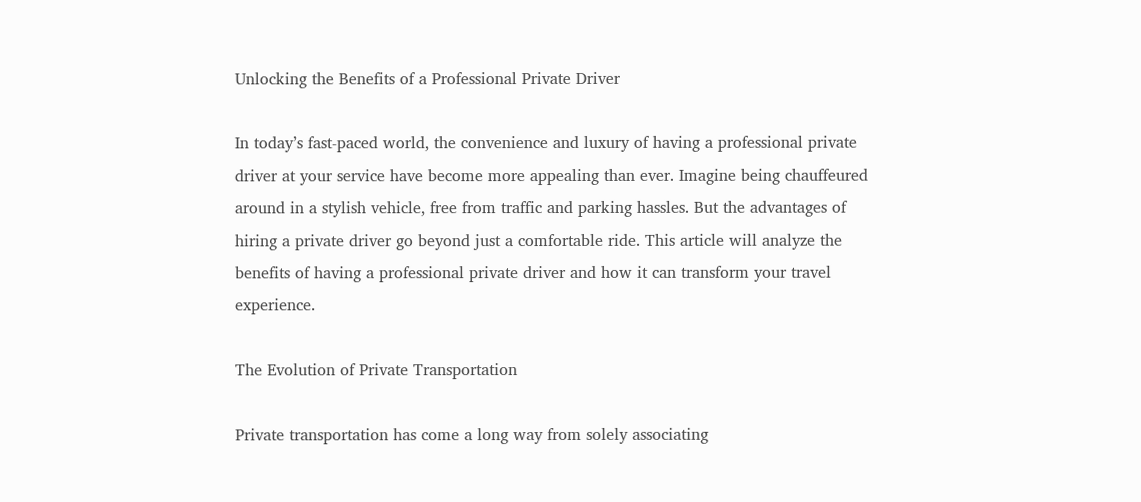Unlocking the Benefits of a Professional Private Driver

In today’s fast-paced world, the convenience and luxury of having a professional private driver at your service have become more appealing than ever. Imagine being chauffeured around in a stylish vehicle, free from traffic and parking hassles. But the advantages of hiring a private driver go beyond just a comfortable ride. This article will analyze the benefits of having a professional private driver and how it can transform your travel experience.

The Evolution of Private Transportation

Private transportation has come a long way from solely associating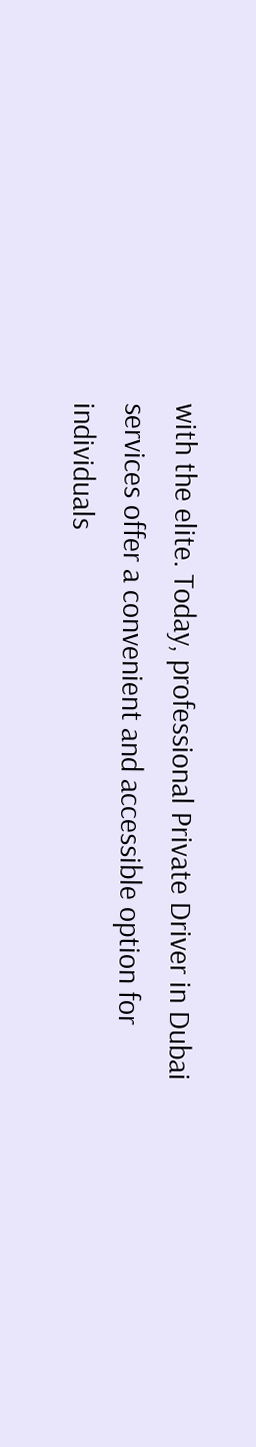with the elite. Today, professional Private Driver in Dubai services offer a convenient and accessible option for individuals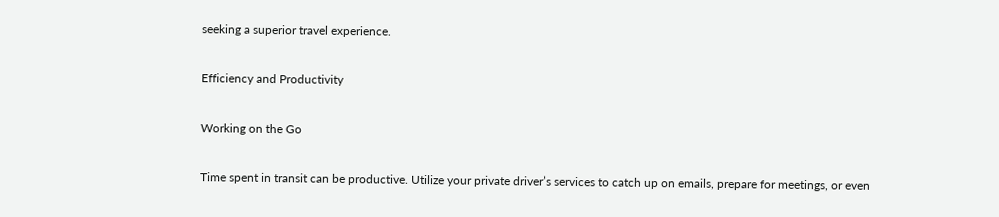seeking a superior travel experience.

Efficiency and Productivity

Working on the Go

Time spent in transit can be productive. Utilize your private driver’s services to catch up on emails, prepare for meetings, or even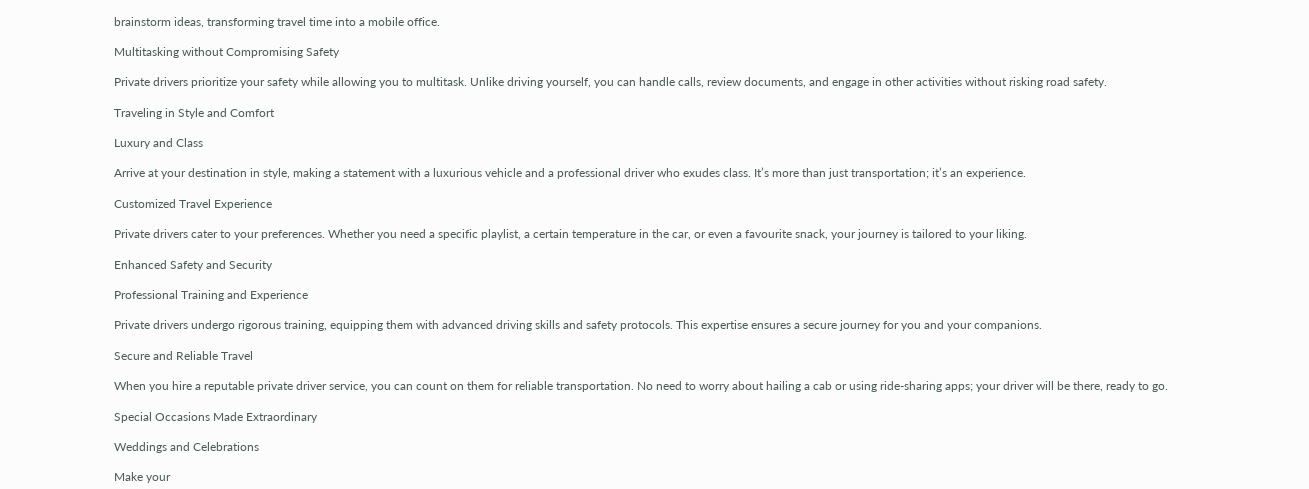brainstorm ideas, transforming travel time into a mobile office.

Multitasking without Compromising Safety

Private drivers prioritize your safety while allowing you to multitask. Unlike driving yourself, you can handle calls, review documents, and engage in other activities without risking road safety.

Traveling in Style and Comfort

Luxury and Class

Arrive at your destination in style, making a statement with a luxurious vehicle and a professional driver who exudes class. It’s more than just transportation; it’s an experience.

Customized Travel Experience

Private drivers cater to your preferences. Whether you need a specific playlist, a certain temperature in the car, or even a favourite snack, your journey is tailored to your liking.

Enhanced Safety and Security

Professional Training and Experience

Private drivers undergo rigorous training, equipping them with advanced driving skills and safety protocols. This expertise ensures a secure journey for you and your companions.

Secure and Reliable Travel

When you hire a reputable private driver service, you can count on them for reliable transportation. No need to worry about hailing a cab or using ride-sharing apps; your driver will be there, ready to go.

Special Occasions Made Extraordinary

Weddings and Celebrations

Make your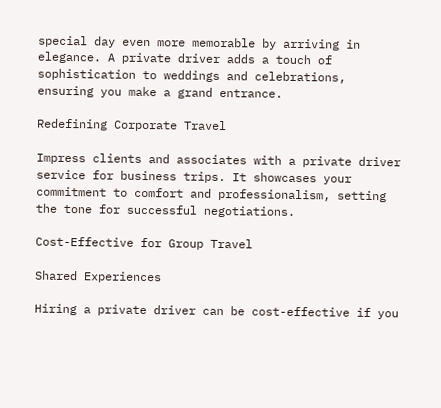special day even more memorable by arriving in elegance. A private driver adds a touch of sophistication to weddings and celebrations, ensuring you make a grand entrance.

Redefining Corporate Travel

Impress clients and associates with a private driver service for business trips. It showcases your commitment to comfort and professionalism, setting the tone for successful negotiations.

Cost-Effective for Group Travel

Shared Experiences

Hiring a private driver can be cost-effective if you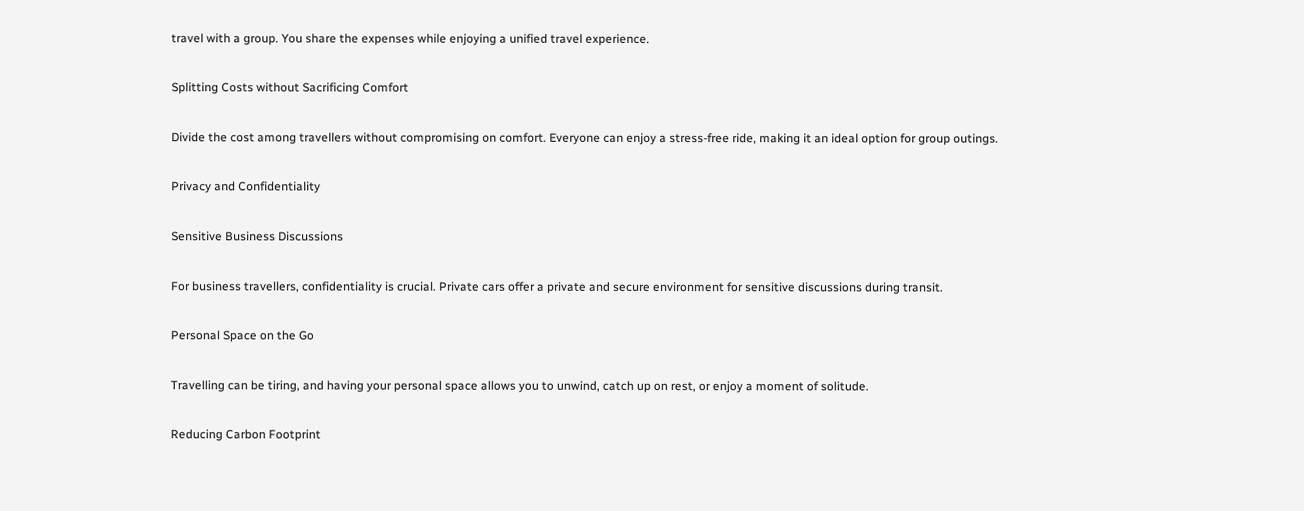travel with a group. You share the expenses while enjoying a unified travel experience.

Splitting Costs without Sacrificing Comfort

Divide the cost among travellers without compromising on comfort. Everyone can enjoy a stress-free ride, making it an ideal option for group outings.

Privacy and Confidentiality

Sensitive Business Discussions

For business travellers, confidentiality is crucial. Private cars offer a private and secure environment for sensitive discussions during transit.

Personal Space on the Go

Travelling can be tiring, and having your personal space allows you to unwind, catch up on rest, or enjoy a moment of solitude.

Reducing Carbon Footprint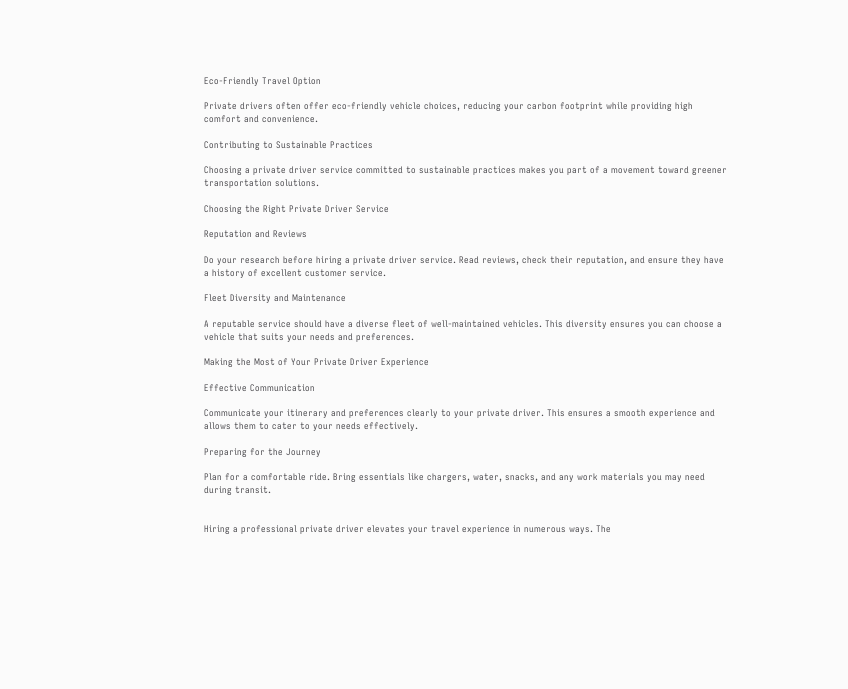Eco-Friendly Travel Option

Private drivers often offer eco-friendly vehicle choices, reducing your carbon footprint while providing high comfort and convenience.

Contributing to Sustainable Practices

Choosing a private driver service committed to sustainable practices makes you part of a movement toward greener transportation solutions.

Choosing the Right Private Driver Service

Reputation and Reviews

Do your research before hiring a private driver service. Read reviews, check their reputation, and ensure they have a history of excellent customer service.

Fleet Diversity and Maintenance

A reputable service should have a diverse fleet of well-maintained vehicles. This diversity ensures you can choose a vehicle that suits your needs and preferences.

Making the Most of Your Private Driver Experience

Effective Communication

Communicate your itinerary and preferences clearly to your private driver. This ensures a smooth experience and allows them to cater to your needs effectively.

Preparing for the Journey

Plan for a comfortable ride. Bring essentials like chargers, water, snacks, and any work materials you may need during transit.


Hiring a professional private driver elevates your travel experience in numerous ways. The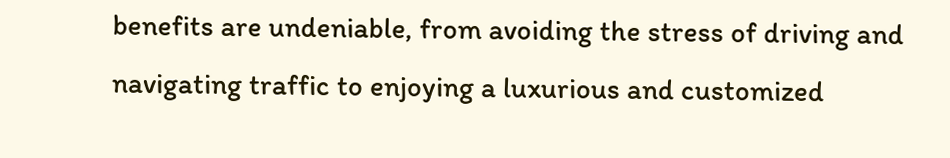benefits are undeniable, from avoiding the stress of driving and navigating traffic to enjoying a luxurious and customized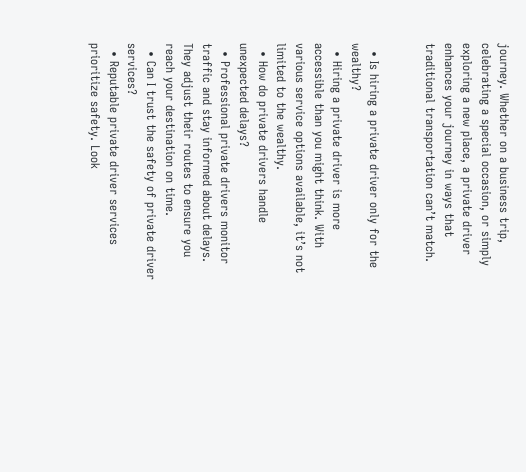journey. Whether on a business trip, celebrating a special occasion, or simply exploring a new place, a private driver enhances your journey in ways that traditional transportation can’t match.


  • Is hiring a private driver only for the wealthy?
  • Hiring a private driver is more accessible than you might think. With various service options available, it’s not limited to the wealthy.
  • How do private drivers handle unexpected delays?
  • Professional private drivers monitor traffic and stay informed about delays. They adjust their routes to ensure you reach your destination on time.
  • Can I trust the safety of private driver services?
  • Reputable private driver services prioritize safety. Look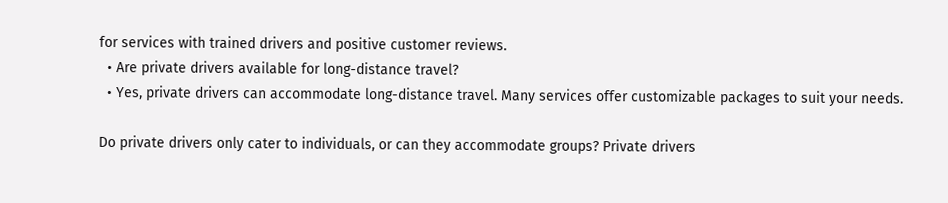for services with trained drivers and positive customer reviews.
  • Are private drivers available for long-distance travel?
  • Yes, private drivers can accommodate long-distance travel. Many services offer customizable packages to suit your needs.

Do private drivers only cater to individuals, or can they accommodate groups? Private drivers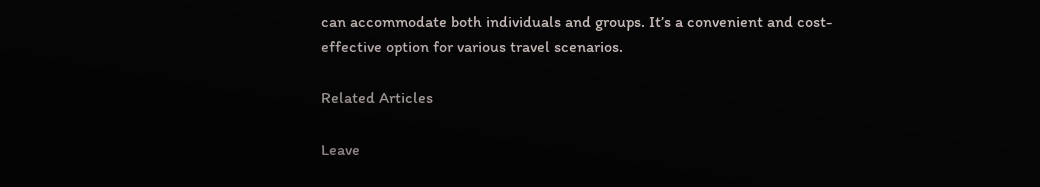can accommodate both individuals and groups. It’s a convenient and cost-effective option for various travel scenarios.

Related Articles

Leave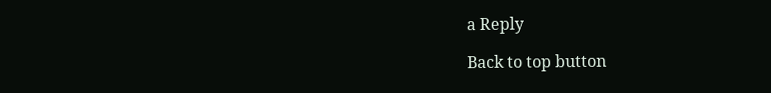a Reply

Back to top button